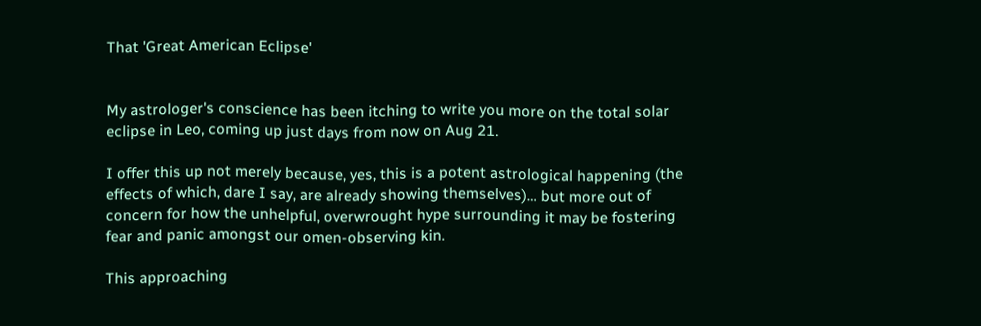That 'Great American Eclipse'


My astrologer's conscience has been itching to write you more on the total solar eclipse in Leo, coming up just days from now on Aug 21.

I offer this up not merely because, yes, this is a potent astrological happening (the effects of which, dare I say, are already showing themselves)… but more out of concern for how the unhelpful, overwrought hype surrounding it may be fostering fear and panic amongst our omen-observing kin.

This approaching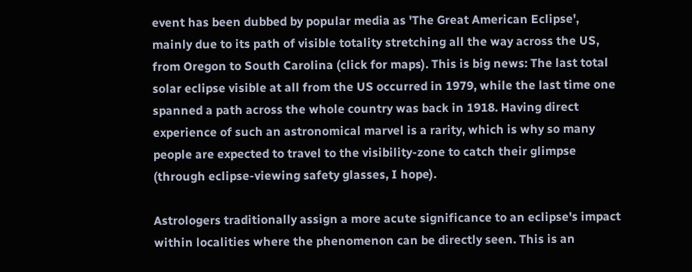event has been dubbed by popular media as 'The Great American Eclipse', mainly due to its path of visible totality stretching all the way across the US, from Oregon to South Carolina (click for maps). This is big news: The last total solar eclipse visible at all from the US occurred in 1979, while the last time one spanned a path across the whole country was back in 1918. Having direct experience of such an astronomical marvel is a rarity, which is why so many people are expected to travel to the visibility-zone to catch their glimpse (through eclipse-viewing safety glasses, I hope).

Astrologers traditionally assign a more acute significance to an eclipse's impact within localities where the phenomenon can be directly seen. This is an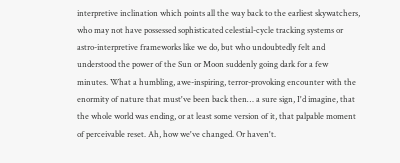interpretive inclination which points all the way back to the earliest skywatchers, who may not have possessed sophisticated celestial-cycle tracking systems or astro-interpretive frameworks like we do, but who undoubtedly felt and understood the power of the Sun or Moon suddenly going dark for a few minutes. What a humbling, awe-inspiring, terror-provoking encounter with the enormity of nature that must've been back then… a sure sign, I'd imagine, that the whole world was ending, or at least some version of it, that palpable moment of perceivable reset. Ah, how we've changed. Or haven't.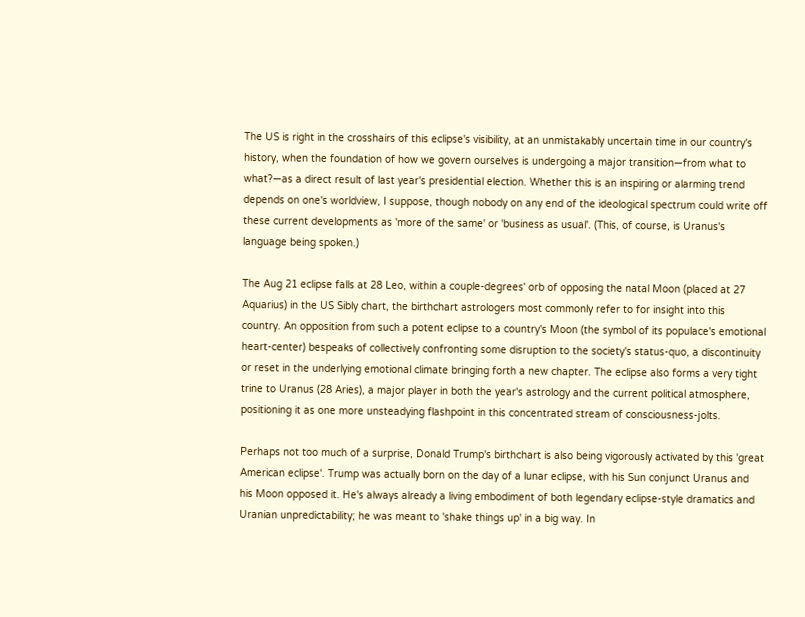The US is right in the crosshairs of this eclipse's visibility, at an unmistakably uncertain time in our country's history, when the foundation of how we govern ourselves is undergoing a major transition—from what to what?—as a direct result of last year's presidential election. Whether this is an inspiring or alarming trend depends on one's worldview, I suppose, though nobody on any end of the ideological spectrum could write off these current developments as 'more of the same' or 'business as usual'. (This, of course, is Uranus's language being spoken.)

The Aug 21 eclipse falls at 28 Leo, within a couple-degrees' orb of opposing the natal Moon (placed at 27 Aquarius) in the US Sibly chart, the birthchart astrologers most commonly refer to for insight into this country. An opposition from such a potent eclipse to a country's Moon (the symbol of its populace's emotional heart-center) bespeaks of collectively confronting some disruption to the society's status-quo, a discontinuity or reset in the underlying emotional climate bringing forth a new chapter. The eclipse also forms a very tight trine to Uranus (28 Aries), a major player in both the year's astrology and the current political atmosphere, positioning it as one more unsteadying flashpoint in this concentrated stream of consciousness-jolts.

Perhaps not too much of a surprise, Donald Trump's birthchart is also being vigorously activated by this 'great American eclipse'. Trump was actually born on the day of a lunar eclipse, with his Sun conjunct Uranus and his Moon opposed it. He's always already a living embodiment of both legendary eclipse-style dramatics and Uranian unpredictability; he was meant to 'shake things up' in a big way. In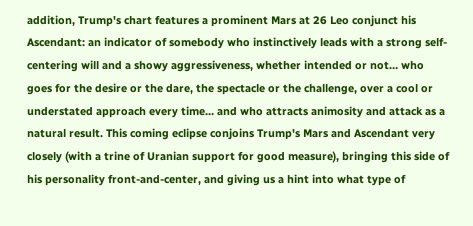addition, Trump's chart features a prominent Mars at 26 Leo conjunct his Ascendant: an indicator of somebody who instinctively leads with a strong self-centering will and a showy aggressiveness, whether intended or not… who goes for the desire or the dare, the spectacle or the challenge, over a cool or understated approach every time… and who attracts animosity and attack as a natural result. This coming eclipse conjoins Trump's Mars and Ascendant very closely (with a trine of Uranian support for good measure), bringing this side of his personality front-and-center, and giving us a hint into what type of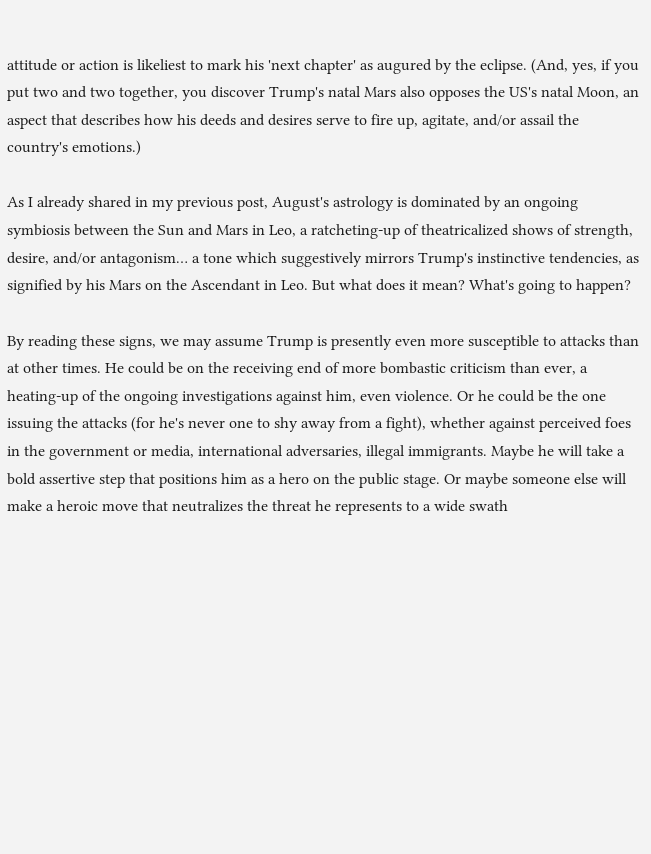attitude or action is likeliest to mark his 'next chapter' as augured by the eclipse. (And, yes, if you put two and two together, you discover Trump's natal Mars also opposes the US's natal Moon, an aspect that describes how his deeds and desires serve to fire up, agitate, and/or assail the country's emotions.)

As I already shared in my previous post, August's astrology is dominated by an ongoing symbiosis between the Sun and Mars in Leo, a ratcheting-up of theatricalized shows of strength, desire, and/or antagonism… a tone which suggestively mirrors Trump's instinctive tendencies, as signified by his Mars on the Ascendant in Leo. But what does it mean? What's going to happen?

By reading these signs, we may assume Trump is presently even more susceptible to attacks than at other times. He could be on the receiving end of more bombastic criticism than ever, a heating-up of the ongoing investigations against him, even violence. Or he could be the one issuing the attacks (for he's never one to shy away from a fight), whether against perceived foes in the government or media, international adversaries, illegal immigrants. Maybe he will take a bold assertive step that positions him as a hero on the public stage. Or maybe someone else will make a heroic move that neutralizes the threat he represents to a wide swath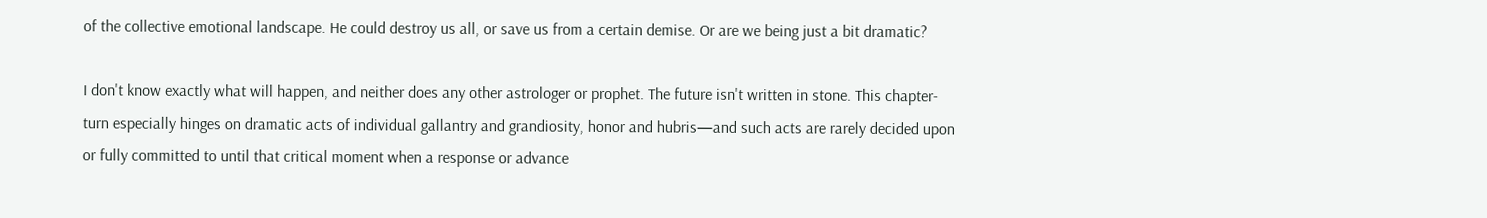of the collective emotional landscape. He could destroy us all, or save us from a certain demise. Or are we being just a bit dramatic?

I don't know exactly what will happen, and neither does any other astrologer or prophet. The future isn't written in stone. This chapter-turn especially hinges on dramatic acts of individual gallantry and grandiosity, honor and hubris—and such acts are rarely decided upon or fully committed to until that critical moment when a response or advance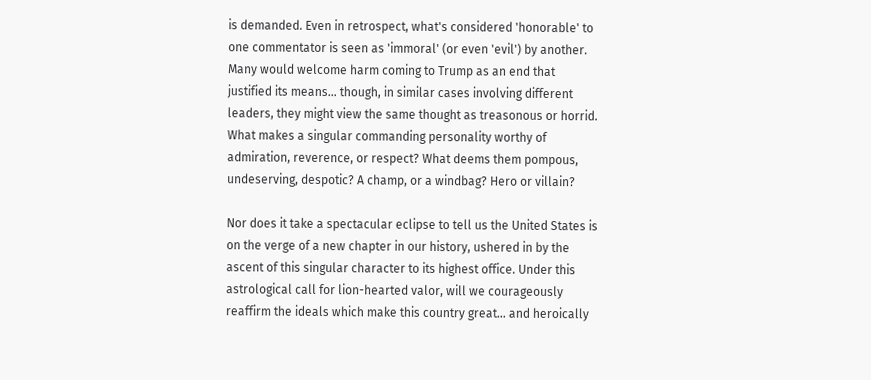is demanded. Even in retrospect, what's considered 'honorable' to one commentator is seen as 'immoral' (or even 'evil') by another. Many would welcome harm coming to Trump as an end that justified its means… though, in similar cases involving different leaders, they might view the same thought as treasonous or horrid. What makes a singular commanding personality worthy of admiration, reverence, or respect? What deems them pompous, undeserving, despotic? A champ, or a windbag? Hero or villain?

Nor does it take a spectacular eclipse to tell us the United States is on the verge of a new chapter in our history, ushered in by the ascent of this singular character to its highest office. Under this astrological call for lion-hearted valor, will we courageously reaffirm the ideals which make this country great… and heroically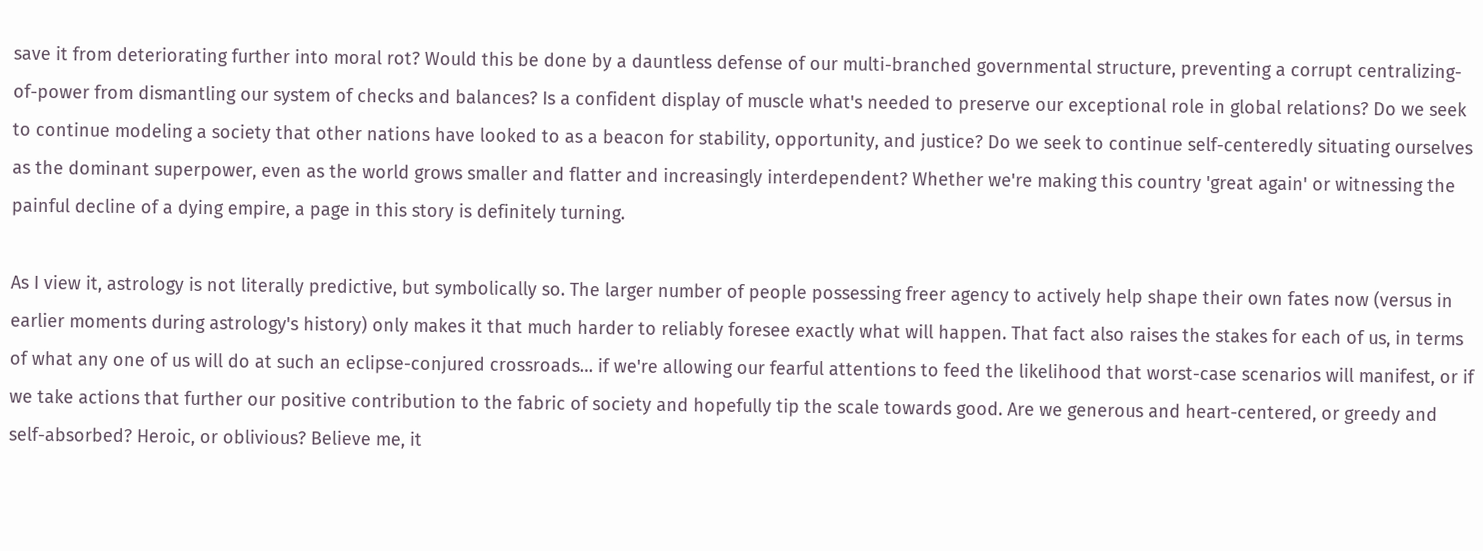save it from deteriorating further into moral rot? Would this be done by a dauntless defense of our multi-branched governmental structure, preventing a corrupt centralizing-of-power from dismantling our system of checks and balances? Is a confident display of muscle what's needed to preserve our exceptional role in global relations? Do we seek to continue modeling a society that other nations have looked to as a beacon for stability, opportunity, and justice? Do we seek to continue self-centeredly situating ourselves as the dominant superpower, even as the world grows smaller and flatter and increasingly interdependent? Whether we're making this country 'great again' or witnessing the painful decline of a dying empire, a page in this story is definitely turning.

As I view it, astrology is not literally predictive, but symbolically so. The larger number of people possessing freer agency to actively help shape their own fates now (versus in earlier moments during astrology's history) only makes it that much harder to reliably foresee exactly what will happen. That fact also raises the stakes for each of us, in terms of what any one of us will do at such an eclipse-conjured crossroads… if we're allowing our fearful attentions to feed the likelihood that worst-case scenarios will manifest, or if we take actions that further our positive contribution to the fabric of society and hopefully tip the scale towards good. Are we generous and heart-centered, or greedy and self-absorbed? Heroic, or oblivious? Believe me, it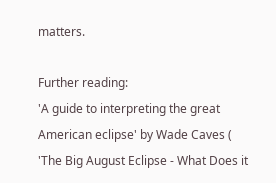matters.

Further reading:
'A guide to interpreting the great American eclipse' by Wade Caves (
'The Big August Eclipse - What Does it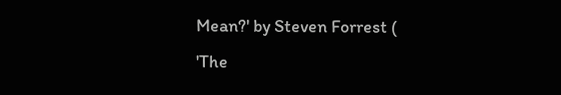Mean?' by Steven Forrest (
'The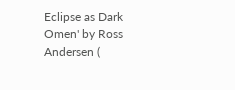Eclipse as Dark Omen' by Ross Andersen (